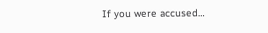If you were accused…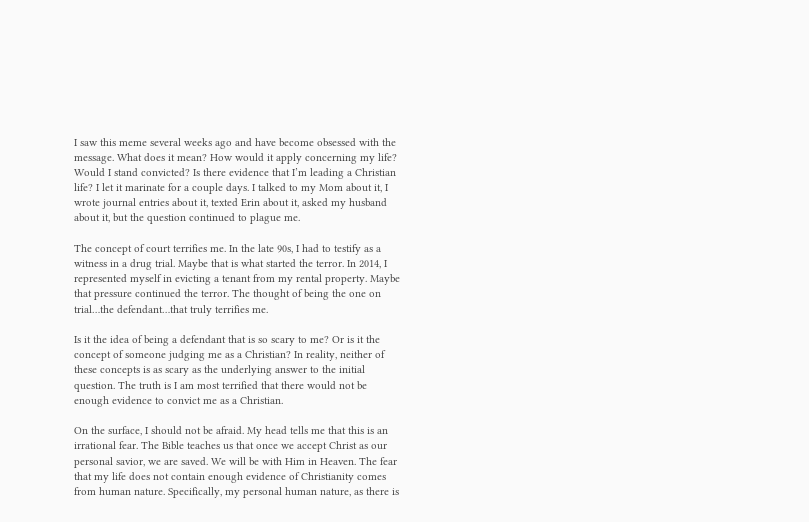I saw this meme several weeks ago and have become obsessed with the message. What does it mean? How would it apply concerning my life? Would I stand convicted? Is there evidence that I’m leading a Christian life? I let it marinate for a couple days. I talked to my Mom about it, I wrote journal entries about it, texted Erin about it, asked my husband about it, but the question continued to plague me.

The concept of court terrifies me. In the late 90s, I had to testify as a witness in a drug trial. Maybe that is what started the terror. In 2014, I represented myself in evicting a tenant from my rental property. Maybe that pressure continued the terror. The thought of being the one on trial…the defendant…that truly terrifies me.

Is it the idea of being a defendant that is so scary to me? Or is it the concept of someone judging me as a Christian? In reality, neither of these concepts is as scary as the underlying answer to the initial question. The truth is I am most terrified that there would not be enough evidence to convict me as a Christian.

On the surface, I should not be afraid. My head tells me that this is an irrational fear. The Bible teaches us that once we accept Christ as our personal savior, we are saved. We will be with Him in Heaven. The fear that my life does not contain enough evidence of Christianity comes from human nature. Specifically, my personal human nature, as there is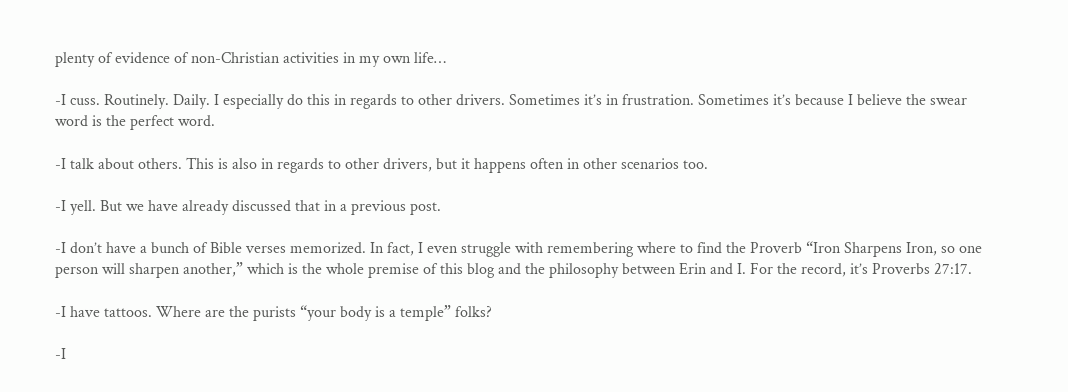plenty of evidence of non-Christian activities in my own life…

-I cuss. Routinely. Daily. I especially do this in regards to other drivers. Sometimes it’s in frustration. Sometimes it’s because I believe the swear word is the perfect word.

-I talk about others. This is also in regards to other drivers, but it happens often in other scenarios too.

-I yell. But we have already discussed that in a previous post.

-I don’t have a bunch of Bible verses memorized. In fact, I even struggle with remembering where to find the Proverb “Iron Sharpens Iron, so one person will sharpen another,” which is the whole premise of this blog and the philosophy between Erin and I. For the record, it’s Proverbs 27:17.

-I have tattoos. Where are the purists “your body is a temple” folks?

-I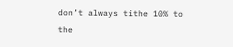don’t always tithe 10% to the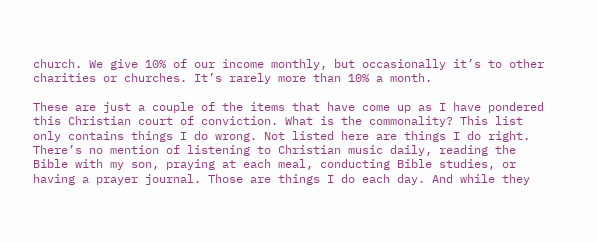church. We give 10% of our income monthly, but occasionally it’s to other charities or churches. It’s rarely more than 10% a month.

These are just a couple of the items that have come up as I have pondered this Christian court of conviction. What is the commonality? This list only contains things I do wrong. Not listed here are things I do right. There’s no mention of listening to Christian music daily, reading the Bible with my son, praying at each meal, conducting Bible studies, or having a prayer journal. Those are things I do each day. And while they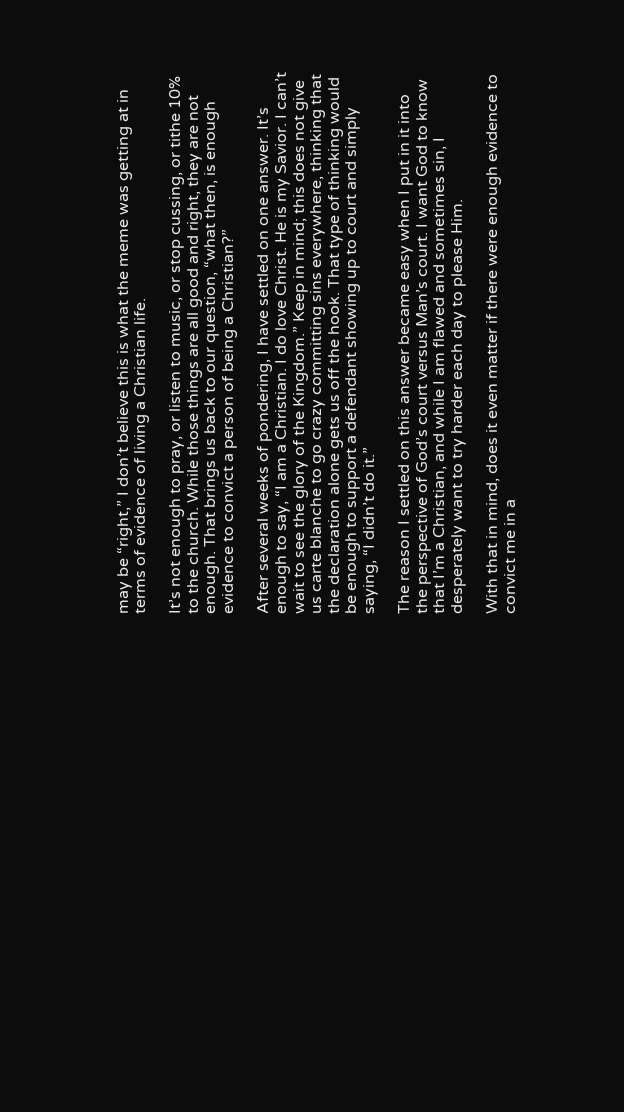may be “right,” I don’t believe this is what the meme was getting at in terms of evidence of living a Christian life.

It’s not enough to pray, or listen to music, or stop cussing, or tithe 10% to the church. While those things are all good and right, they are not enough. That brings us back to our question, “what then, is enough evidence to convict a person of being a Christian?”

After several weeks of pondering, I have settled on one answer. It’s enough to say, “I am a Christian. I do love Christ. He is my Savior. I can’t wait to see the glory of the Kingdom.” Keep in mind; this does not give us carte blanche to go crazy committing sins everywhere, thinking that the declaration alone gets us off the hook. That type of thinking would be enough to support a defendant showing up to court and simply saying, “I didn’t do it.”

The reason I settled on this answer became easy when I put in it into the perspective of God’s court versus Man’s court. I want God to know that I’m a Christian, and while I am flawed and sometimes sin, I desperately want to try harder each day to please Him.

With that in mind, does it even matter if there were enough evidence to convict me in a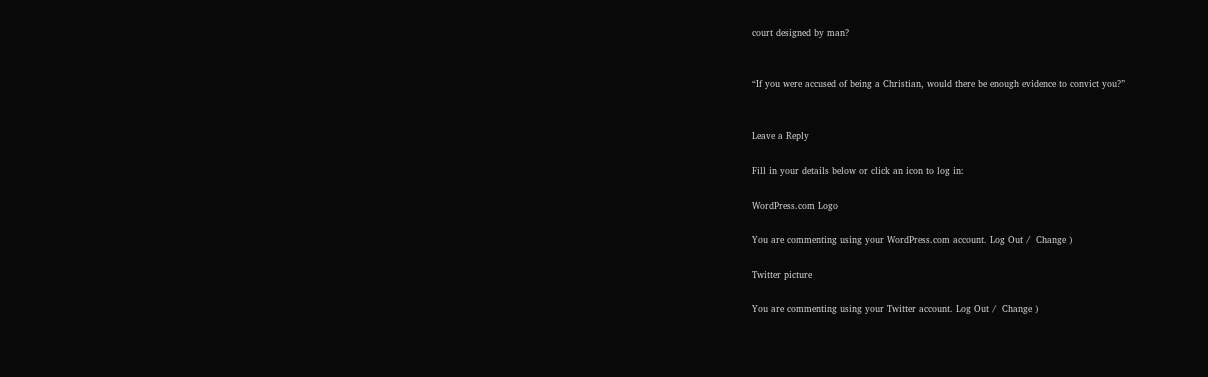court designed by man?


“If you were accused of being a Christian, would there be enough evidence to convict you?”


Leave a Reply

Fill in your details below or click an icon to log in:

WordPress.com Logo

You are commenting using your WordPress.com account. Log Out /  Change )

Twitter picture

You are commenting using your Twitter account. Log Out /  Change )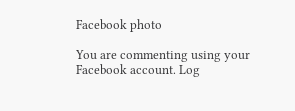Facebook photo

You are commenting using your Facebook account. Log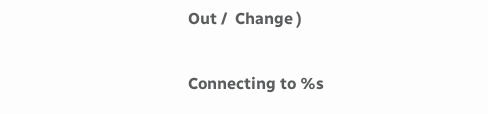Out /  Change )

Connecting to %s